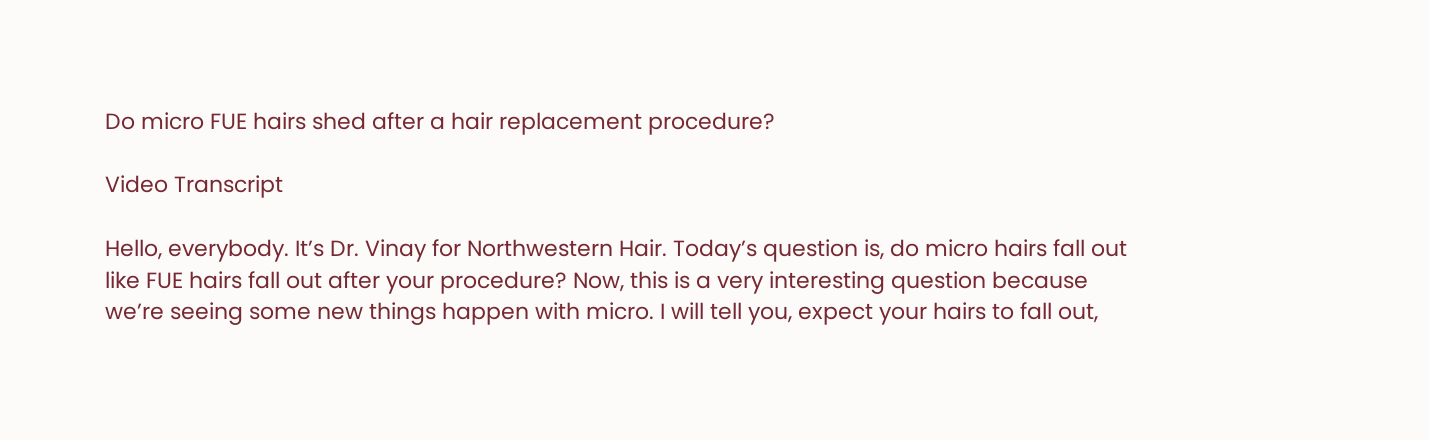Do micro FUE hairs shed after a hair replacement procedure?

Video Transcript

Hello, everybody. It’s Dr. Vinay for Northwestern Hair. Today’s question is, do micro hairs fall out like FUE hairs fall out after your procedure? Now, this is a very interesting question because we’re seeing some new things happen with micro. I will tell you, expect your hairs to fall out,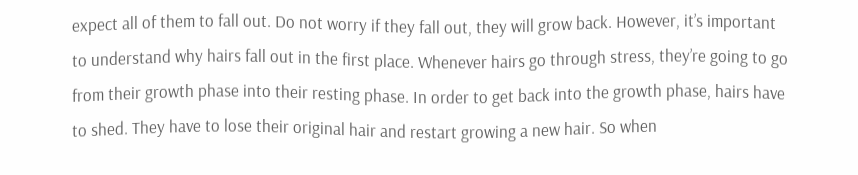expect all of them to fall out. Do not worry if they fall out, they will grow back. However, it’s important to understand why hairs fall out in the first place. Whenever hairs go through stress, they’re going to go from their growth phase into their resting phase. In order to get back into the growth phase, hairs have to shed. They have to lose their original hair and restart growing a new hair. So when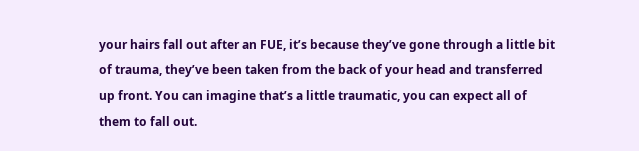your hairs fall out after an FUE, it’s because they’ve gone through a little bit of trauma, they’ve been taken from the back of your head and transferred up front. You can imagine that’s a little traumatic, you can expect all of them to fall out.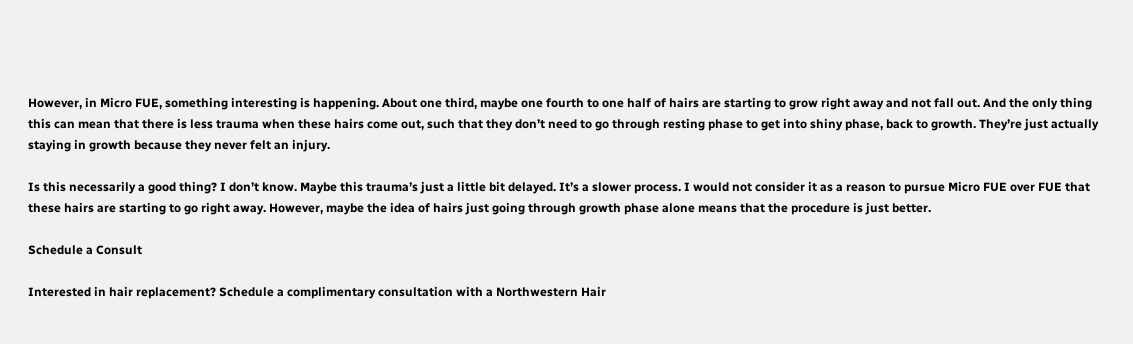However, in Micro FUE, something interesting is happening. About one third, maybe one fourth to one half of hairs are starting to grow right away and not fall out. And the only thing this can mean that there is less trauma when these hairs come out, such that they don’t need to go through resting phase to get into shiny phase, back to growth. They’re just actually staying in growth because they never felt an injury.

Is this necessarily a good thing? I don’t know. Maybe this trauma’s just a little bit delayed. It’s a slower process. I would not consider it as a reason to pursue Micro FUE over FUE that these hairs are starting to go right away. However, maybe the idea of hairs just going through growth phase alone means that the procedure is just better.

Schedule a Consult

Interested in hair replacement? Schedule a complimentary consultation with a Northwestern Hair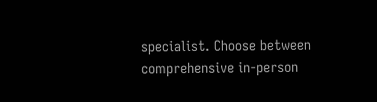specialist. Choose between comprehensive in-person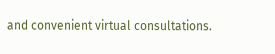and convenient virtual consultations.